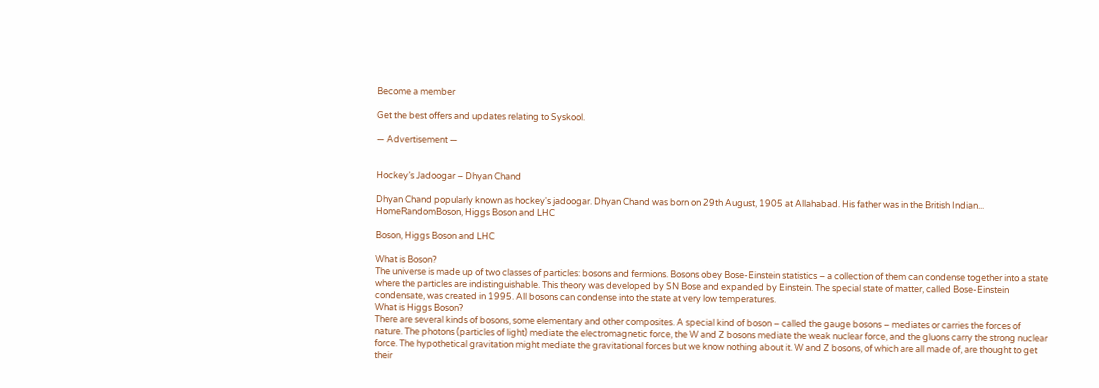Become a member

Get the best offers and updates relating to Syskool.

― Advertisement ―


Hockey’s Jadoogar – Dhyan Chand

Dhyan Chand popularly known as hockey's jadoogar. Dhyan Chand was born on 29th August, 1905 at Allahabad. His father was in the British Indian...
HomeRandomBoson, Higgs Boson and LHC

Boson, Higgs Boson and LHC

What is Boson?
The universe is made up of two classes of particles: bosons and fermions. Bosons obey Bose-Einstein statistics – a collection of them can condense together into a state where the particles are indistinguishable. This theory was developed by SN Bose and expanded by Einstein. The special state of matter, called Bose-Einstein condensate, was created in 1995. All bosons can condense into the state at very low temperatures.
What is Higgs Boson?
There are several kinds of bosons, some elementary and other composites. A special kind of boson – called the gauge bosons – mediates or carries the forces of nature. The photons (particles of light) mediate the electromagnetic force, the W and Z bosons mediate the weak nuclear force, and the gluons carry the strong nuclear force. The hypothetical gravitation might mediate the gravitational forces but we know nothing about it. W and Z bosons, of which are all made of, are thought to get their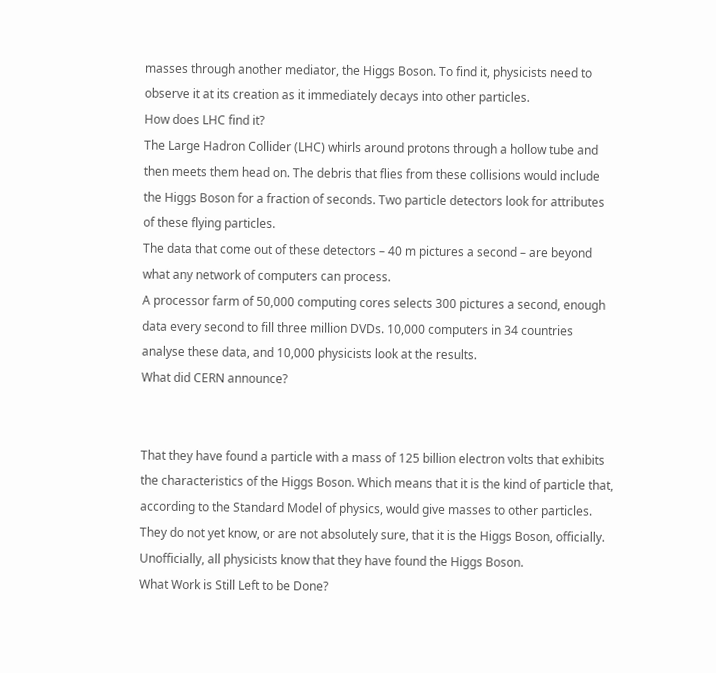masses through another mediator, the Higgs Boson. To find it, physicists need to observe it at its creation as it immediately decays into other particles.
How does LHC find it?
The Large Hadron Collider (LHC) whirls around protons through a hollow tube and then meets them head on. The debris that flies from these collisions would include the Higgs Boson for a fraction of seconds. Two particle detectors look for attributes of these flying particles.
The data that come out of these detectors – 40 m pictures a second – are beyond what any network of computers can process.
A processor farm of 50,000 computing cores selects 300 pictures a second, enough data every second to fill three million DVDs. 10,000 computers in 34 countries analyse these data, and 10,000 physicists look at the results.
What did CERN announce?


That they have found a particle with a mass of 125 billion electron volts that exhibits the characteristics of the Higgs Boson. Which means that it is the kind of particle that, according to the Standard Model of physics, would give masses to other particles.
They do not yet know, or are not absolutely sure, that it is the Higgs Boson, officially. Unofficially, all physicists know that they have found the Higgs Boson.
What Work is Still Left to be Done?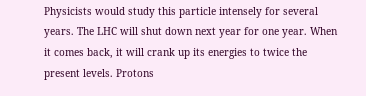Physicists would study this particle intensely for several years. The LHC will shut down next year for one year. When it comes back, it will crank up its energies to twice the present levels. Protons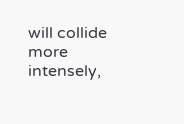will collide more intensely,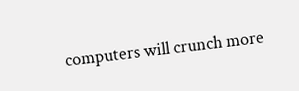computers will crunch more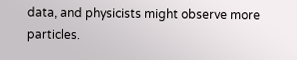data, and physicists might observe more particles.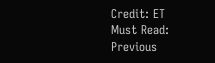Credit: ET
Must Read:
Previous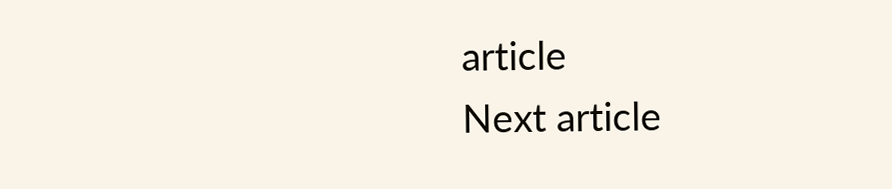article
Next article